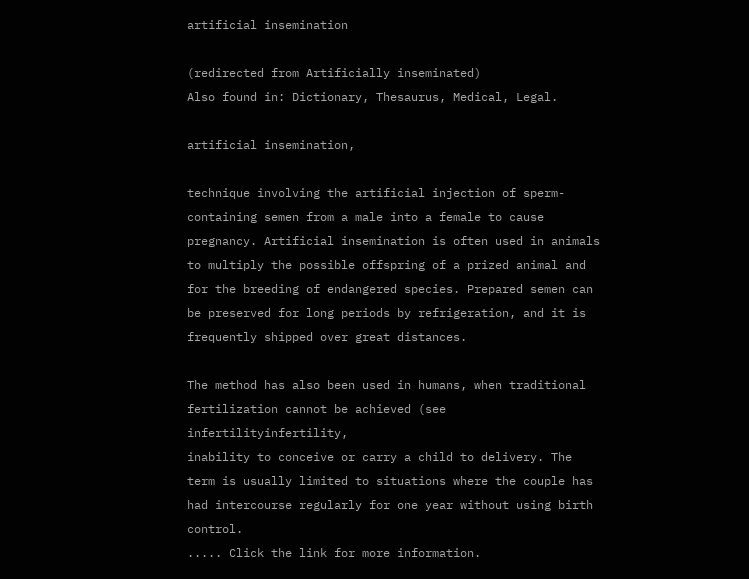artificial insemination

(redirected from Artificially inseminated)
Also found in: Dictionary, Thesaurus, Medical, Legal.

artificial insemination,

technique involving the artificial injection of sperm-containing semen from a male into a female to cause pregnancy. Artificial insemination is often used in animals to multiply the possible offspring of a prized animal and for the breeding of endangered species. Prepared semen can be preserved for long periods by refrigeration, and it is frequently shipped over great distances.

The method has also been used in humans, when traditional fertilization cannot be achieved (see infertilityinfertility,
inability to conceive or carry a child to delivery. The term is usually limited to situations where the couple has had intercourse regularly for one year without using birth control.
..... Click the link for more information.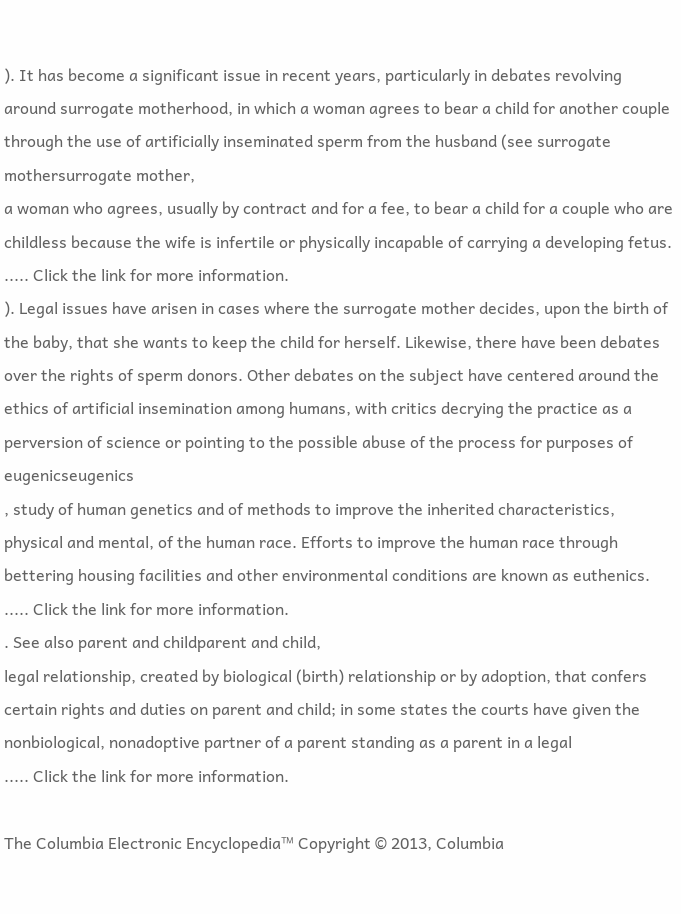). It has become a significant issue in recent years, particularly in debates revolving around surrogate motherhood, in which a woman agrees to bear a child for another couple through the use of artificially inseminated sperm from the husband (see surrogate mothersurrogate mother,
a woman who agrees, usually by contract and for a fee, to bear a child for a couple who are childless because the wife is infertile or physically incapable of carrying a developing fetus.
..... Click the link for more information.
). Legal issues have arisen in cases where the surrogate mother decides, upon the birth of the baby, that she wants to keep the child for herself. Likewise, there have been debates over the rights of sperm donors. Other debates on the subject have centered around the ethics of artificial insemination among humans, with critics decrying the practice as a perversion of science or pointing to the possible abuse of the process for purposes of eugenicseugenics
, study of human genetics and of methods to improve the inherited characteristics, physical and mental, of the human race. Efforts to improve the human race through bettering housing facilities and other environmental conditions are known as euthenics.
..... Click the link for more information.
. See also parent and childparent and child,
legal relationship, created by biological (birth) relationship or by adoption, that confers certain rights and duties on parent and child; in some states the courts have given the nonbiological, nonadoptive partner of a parent standing as a parent in a legal
..... Click the link for more information.

The Columbia Electronic Encyclopedia™ Copyright © 2013, Columbia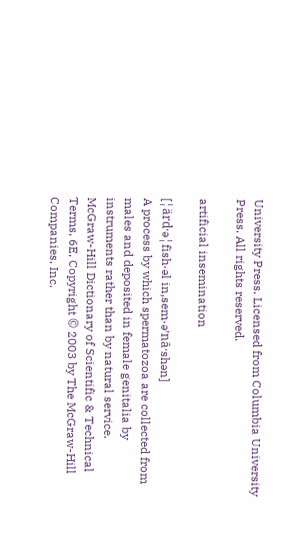University Press. Licensed from Columbia University Press. All rights reserved.

artificial insemination

[¦ärd·ə¦fish·əl in‚sem·ə′nā·shən]
A process by which spermatozoa are collected from males and deposited in female genitalia by instruments rather than by natural service.
McGraw-Hill Dictionary of Scientific & Technical Terms, 6E, Copyright © 2003 by The McGraw-Hill Companies, Inc.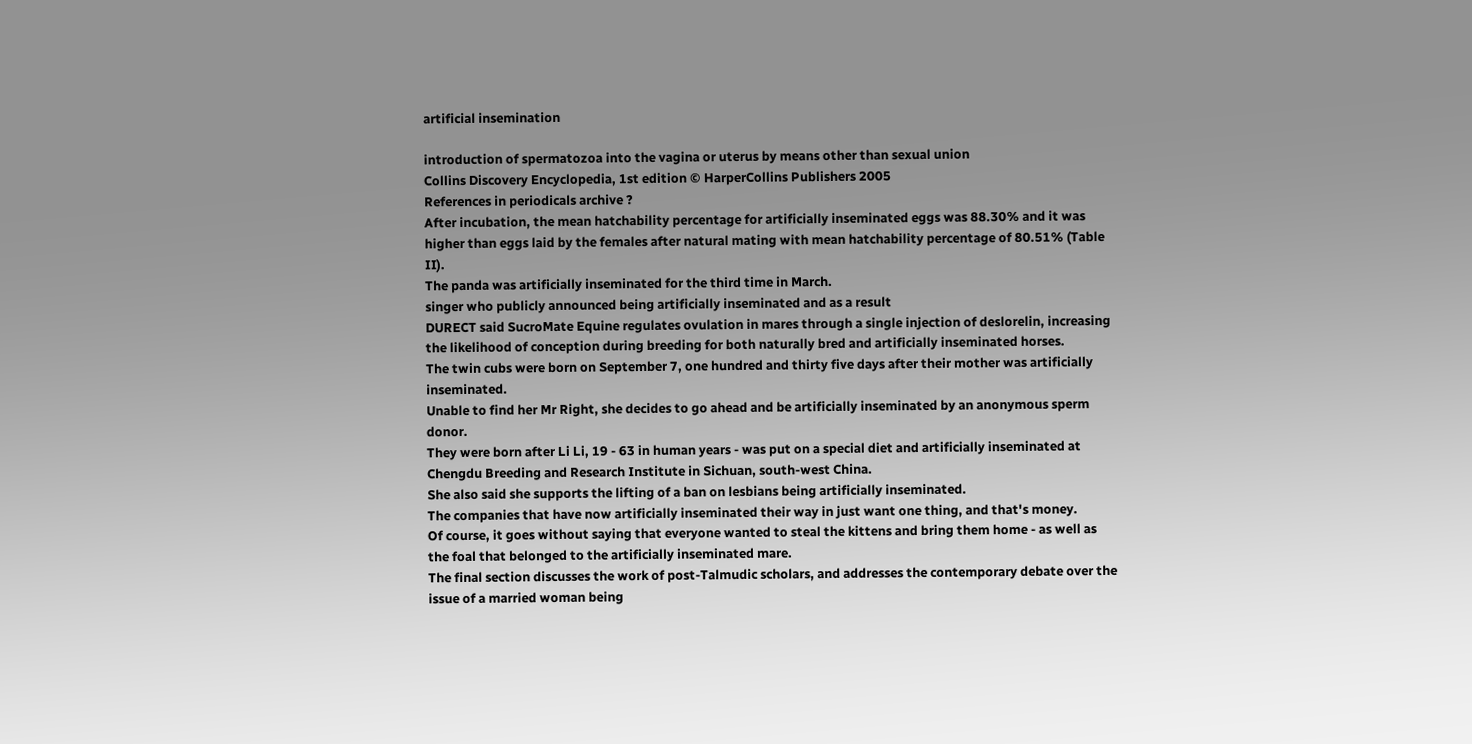artificial insemination

introduction of spermatozoa into the vagina or uterus by means other than sexual union
Collins Discovery Encyclopedia, 1st edition © HarperCollins Publishers 2005
References in periodicals archive ?
After incubation, the mean hatchability percentage for artificially inseminated eggs was 88.30% and it was higher than eggs laid by the females after natural mating with mean hatchability percentage of 80.51% (Table II).
The panda was artificially inseminated for the third time in March.
singer who publicly announced being artificially inseminated and as a result
DURECT said SucroMate Equine regulates ovulation in mares through a single injection of deslorelin, increasing the likelihood of conception during breeding for both naturally bred and artificially inseminated horses.
The twin cubs were born on September 7, one hundred and thirty five days after their mother was artificially inseminated.
Unable to find her Mr Right, she decides to go ahead and be artificially inseminated by an anonymous sperm donor.
They were born after Li Li, 19 - 63 in human years - was put on a special diet and artificially inseminated at Chengdu Breeding and Research Institute in Sichuan, south-west China.
She also said she supports the lifting of a ban on lesbians being artificially inseminated.
The companies that have now artificially inseminated their way in just want one thing, and that's money.
Of course, it goes without saying that everyone wanted to steal the kittens and bring them home - as well as the foal that belonged to the artificially inseminated mare.
The final section discusses the work of post-Talmudic scholars, and addresses the contemporary debate over the issue of a married woman being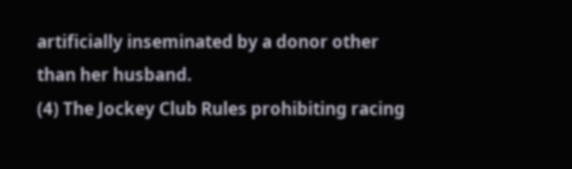artificially inseminated by a donor other than her husband.
(4) The Jockey Club Rules prohibiting racing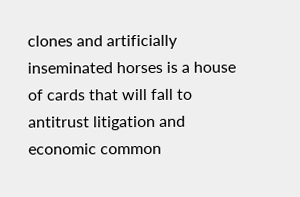clones and artificially inseminated horses is a house of cards that will fall to antitrust litigation and economic common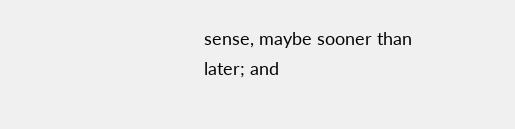sense, maybe sooner than later; and